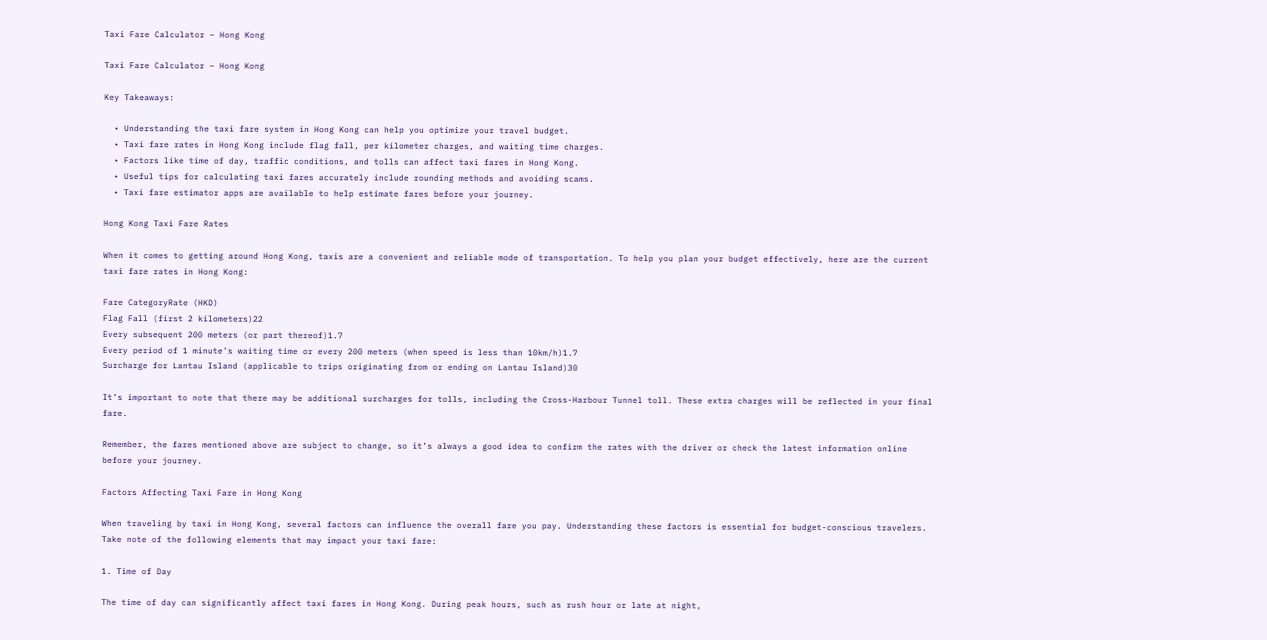Taxi Fare Calculator – Hong Kong

Taxi Fare Calculator – Hong Kong

Key Takeaways:

  • Understanding the taxi fare system in Hong Kong can help you optimize your travel budget.
  • Taxi fare rates in Hong Kong include flag fall, per kilometer charges, and waiting time charges.
  • Factors like time of day, traffic conditions, and tolls can affect taxi fares in Hong Kong.
  • Useful tips for calculating taxi fares accurately include rounding methods and avoiding scams.
  • Taxi fare estimator apps are available to help estimate fares before your journey.

Hong Kong Taxi Fare Rates

When it comes to getting around Hong Kong, taxis are a convenient and reliable mode of transportation. To help you plan your budget effectively, here are the current taxi fare rates in Hong Kong:

Fare CategoryRate (HKD)
Flag Fall (first 2 kilometers)22
Every subsequent 200 meters (or part thereof)1.7
Every period of 1 minute’s waiting time or every 200 meters (when speed is less than 10km/h)1.7
Surcharge for Lantau Island (applicable to trips originating from or ending on Lantau Island)30

It’s important to note that there may be additional surcharges for tolls, including the Cross-Harbour Tunnel toll. These extra charges will be reflected in your final fare.

Remember, the fares mentioned above are subject to change, so it’s always a good idea to confirm the rates with the driver or check the latest information online before your journey.

Factors Affecting Taxi Fare in Hong Kong

When traveling by taxi in Hong Kong, several factors can influence the overall fare you pay. Understanding these factors is essential for budget-conscious travelers. Take note of the following elements that may impact your taxi fare:

1. Time of Day

The time of day can significantly affect taxi fares in Hong Kong. During peak hours, such as rush hour or late at night,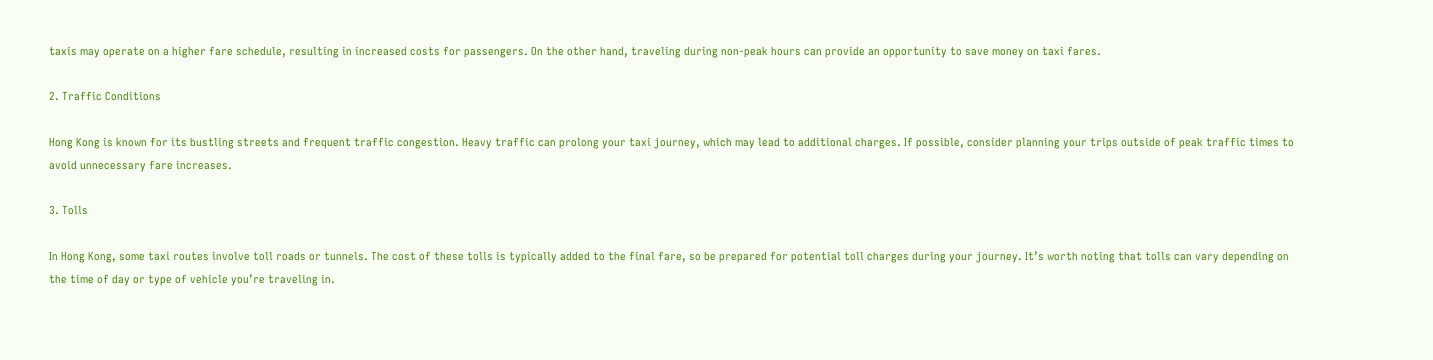taxis may operate on a higher fare schedule, resulting in increased costs for passengers. On the other hand, traveling during non-peak hours can provide an opportunity to save money on taxi fares.

2. Traffic Conditions

Hong Kong is known for its bustling streets and frequent traffic congestion. Heavy traffic can prolong your taxi journey, which may lead to additional charges. If possible, consider planning your trips outside of peak traffic times to avoid unnecessary fare increases.

3. Tolls

In Hong Kong, some taxi routes involve toll roads or tunnels. The cost of these tolls is typically added to the final fare, so be prepared for potential toll charges during your journey. It’s worth noting that tolls can vary depending on the time of day or type of vehicle you’re traveling in.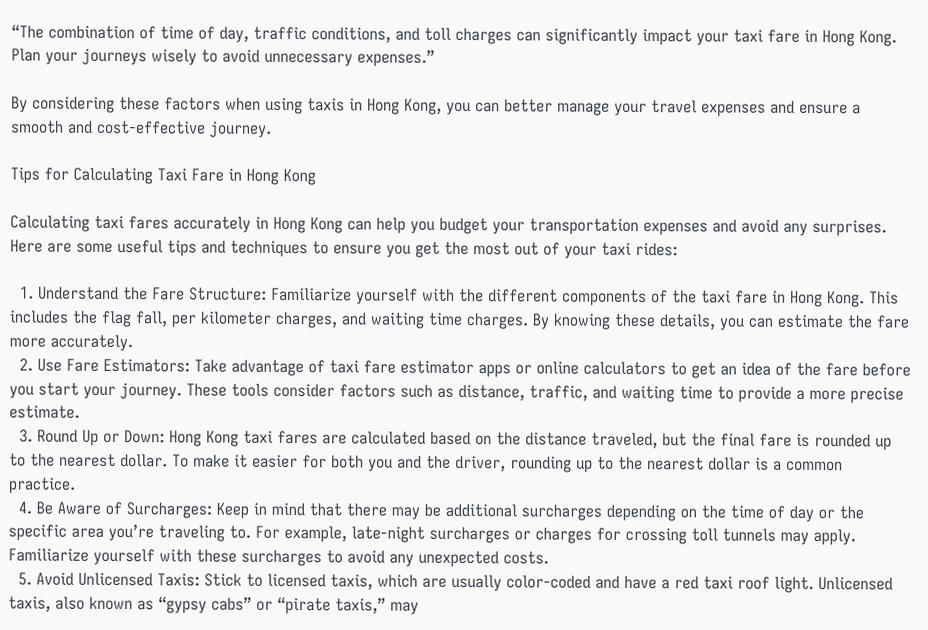“The combination of time of day, traffic conditions, and toll charges can significantly impact your taxi fare in Hong Kong. Plan your journeys wisely to avoid unnecessary expenses.”

By considering these factors when using taxis in Hong Kong, you can better manage your travel expenses and ensure a smooth and cost-effective journey.

Tips for Calculating Taxi Fare in Hong Kong

Calculating taxi fares accurately in Hong Kong can help you budget your transportation expenses and avoid any surprises. Here are some useful tips and techniques to ensure you get the most out of your taxi rides:

  1. Understand the Fare Structure: Familiarize yourself with the different components of the taxi fare in Hong Kong. This includes the flag fall, per kilometer charges, and waiting time charges. By knowing these details, you can estimate the fare more accurately.
  2. Use Fare Estimators: Take advantage of taxi fare estimator apps or online calculators to get an idea of the fare before you start your journey. These tools consider factors such as distance, traffic, and waiting time to provide a more precise estimate.
  3. Round Up or Down: Hong Kong taxi fares are calculated based on the distance traveled, but the final fare is rounded up to the nearest dollar. To make it easier for both you and the driver, rounding up to the nearest dollar is a common practice.
  4. Be Aware of Surcharges: Keep in mind that there may be additional surcharges depending on the time of day or the specific area you’re traveling to. For example, late-night surcharges or charges for crossing toll tunnels may apply. Familiarize yourself with these surcharges to avoid any unexpected costs.
  5. Avoid Unlicensed Taxis: Stick to licensed taxis, which are usually color-coded and have a red taxi roof light. Unlicensed taxis, also known as “gypsy cabs” or “pirate taxis,” may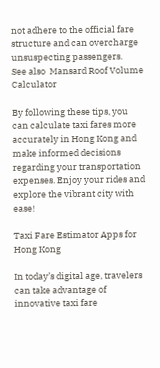not adhere to the official fare structure and can overcharge unsuspecting passengers.
See also  Mansard Roof Volume Calculator

By following these tips, you can calculate taxi fares more accurately in Hong Kong and make informed decisions regarding your transportation expenses. Enjoy your rides and explore the vibrant city with ease!

Taxi Fare Estimator Apps for Hong Kong

In today’s digital age, travelers can take advantage of innovative taxi fare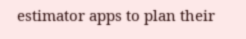estimator apps to plan their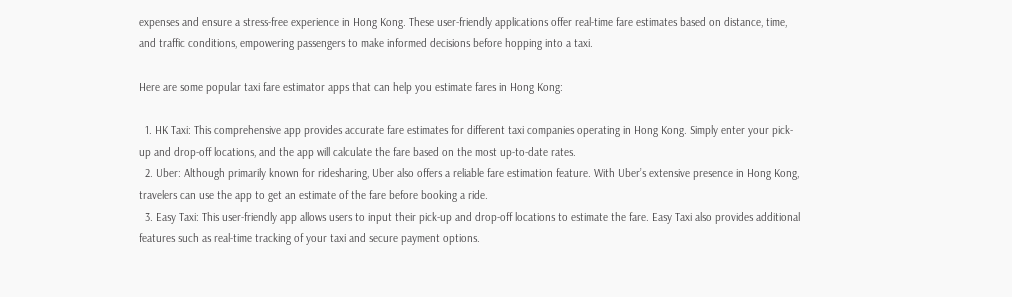expenses and ensure a stress-free experience in Hong Kong. These user-friendly applications offer real-time fare estimates based on distance, time, and traffic conditions, empowering passengers to make informed decisions before hopping into a taxi.

Here are some popular taxi fare estimator apps that can help you estimate fares in Hong Kong:

  1. HK Taxi: This comprehensive app provides accurate fare estimates for different taxi companies operating in Hong Kong. Simply enter your pick-up and drop-off locations, and the app will calculate the fare based on the most up-to-date rates.
  2. Uber: Although primarily known for ridesharing, Uber also offers a reliable fare estimation feature. With Uber’s extensive presence in Hong Kong, travelers can use the app to get an estimate of the fare before booking a ride.
  3. Easy Taxi: This user-friendly app allows users to input their pick-up and drop-off locations to estimate the fare. Easy Taxi also provides additional features such as real-time tracking of your taxi and secure payment options.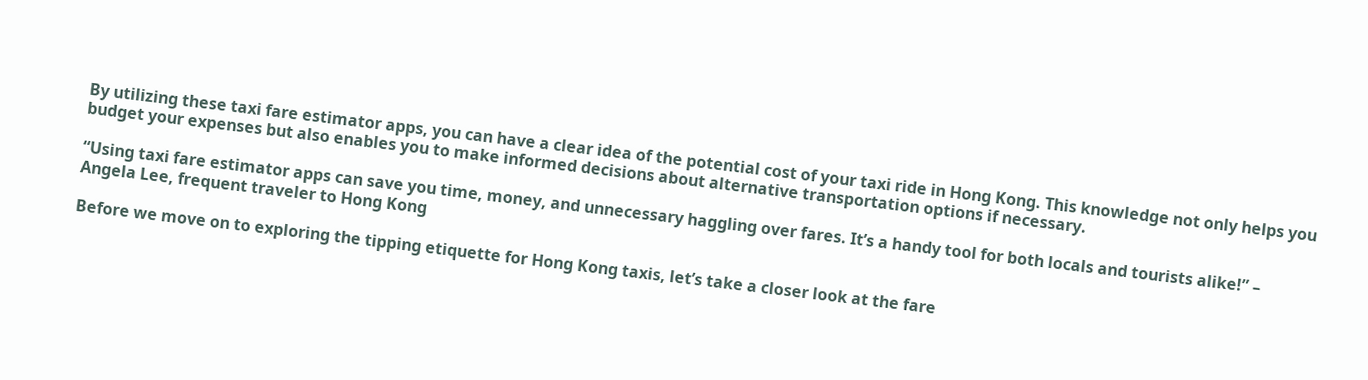By utilizing these taxi fare estimator apps, you can have a clear idea of the potential cost of your taxi ride in Hong Kong. This knowledge not only helps you budget your expenses but also enables you to make informed decisions about alternative transportation options if necessary.

“Using taxi fare estimator apps can save you time, money, and unnecessary haggling over fares. It’s a handy tool for both locals and tourists alike!” – Angela Lee, frequent traveler to Hong Kong

Before we move on to exploring the tipping etiquette for Hong Kong taxis, let’s take a closer look at the fare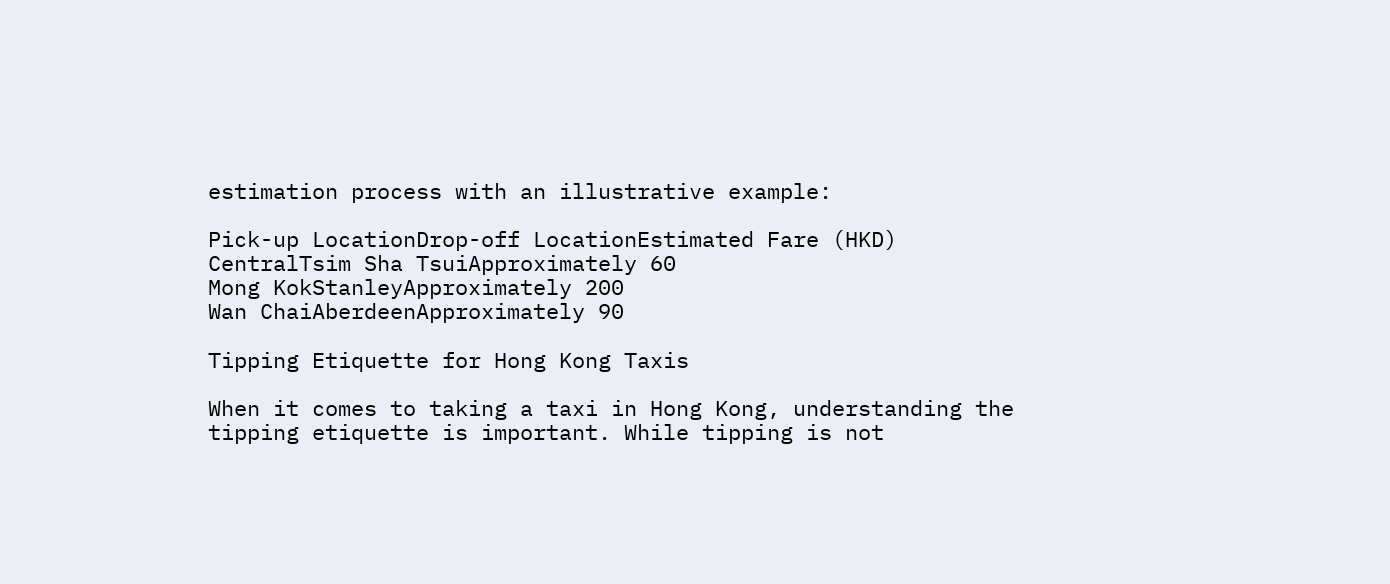estimation process with an illustrative example:

Pick-up LocationDrop-off LocationEstimated Fare (HKD)
CentralTsim Sha TsuiApproximately 60
Mong KokStanleyApproximately 200
Wan ChaiAberdeenApproximately 90

Tipping Etiquette for Hong Kong Taxis

When it comes to taking a taxi in Hong Kong, understanding the tipping etiquette is important. While tipping is not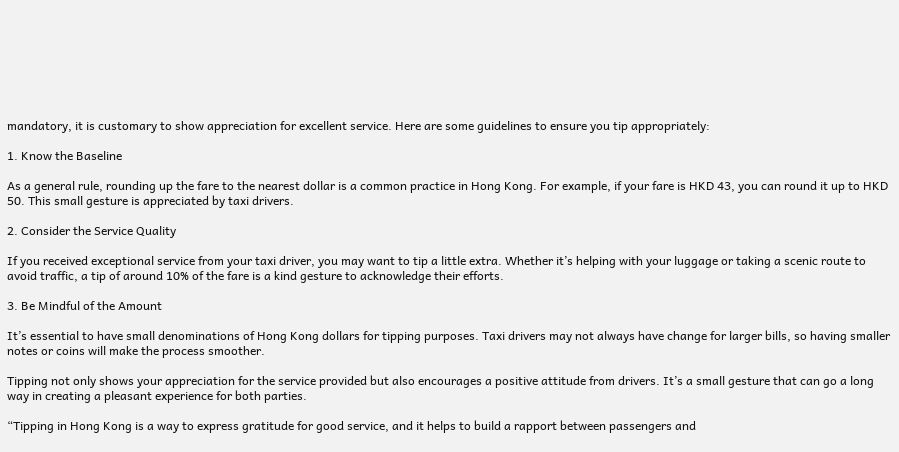mandatory, it is customary to show appreciation for excellent service. Here are some guidelines to ensure you tip appropriately:

1. Know the Baseline

As a general rule, rounding up the fare to the nearest dollar is a common practice in Hong Kong. For example, if your fare is HKD 43, you can round it up to HKD 50. This small gesture is appreciated by taxi drivers.

2. Consider the Service Quality

If you received exceptional service from your taxi driver, you may want to tip a little extra. Whether it’s helping with your luggage or taking a scenic route to avoid traffic, a tip of around 10% of the fare is a kind gesture to acknowledge their efforts.

3. Be Mindful of the Amount

It’s essential to have small denominations of Hong Kong dollars for tipping purposes. Taxi drivers may not always have change for larger bills, so having smaller notes or coins will make the process smoother.

Tipping not only shows your appreciation for the service provided but also encourages a positive attitude from drivers. It’s a small gesture that can go a long way in creating a pleasant experience for both parties.

“Tipping in Hong Kong is a way to express gratitude for good service, and it helps to build a rapport between passengers and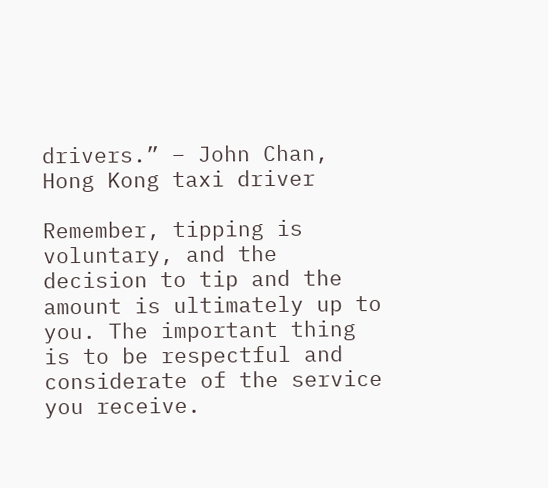drivers.” – John Chan, Hong Kong taxi driver

Remember, tipping is voluntary, and the decision to tip and the amount is ultimately up to you. The important thing is to be respectful and considerate of the service you receive.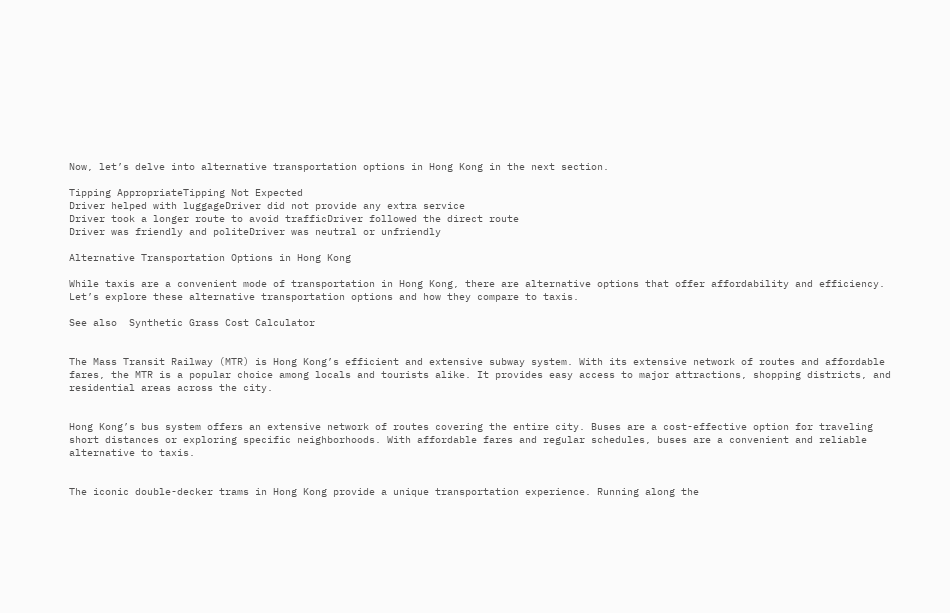Now, let’s delve into alternative transportation options in Hong Kong in the next section.

Tipping AppropriateTipping Not Expected
Driver helped with luggageDriver did not provide any extra service
Driver took a longer route to avoid trafficDriver followed the direct route
Driver was friendly and politeDriver was neutral or unfriendly

Alternative Transportation Options in Hong Kong

While taxis are a convenient mode of transportation in Hong Kong, there are alternative options that offer affordability and efficiency. Let’s explore these alternative transportation options and how they compare to taxis.

See also  Synthetic Grass Cost Calculator


The Mass Transit Railway (MTR) is Hong Kong’s efficient and extensive subway system. With its extensive network of routes and affordable fares, the MTR is a popular choice among locals and tourists alike. It provides easy access to major attractions, shopping districts, and residential areas across the city.


Hong Kong’s bus system offers an extensive network of routes covering the entire city. Buses are a cost-effective option for traveling short distances or exploring specific neighborhoods. With affordable fares and regular schedules, buses are a convenient and reliable alternative to taxis.


The iconic double-decker trams in Hong Kong provide a unique transportation experience. Running along the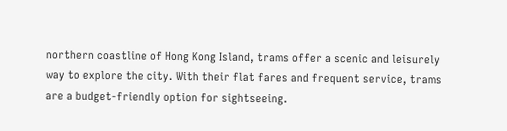northern coastline of Hong Kong Island, trams offer a scenic and leisurely way to explore the city. With their flat fares and frequent service, trams are a budget-friendly option for sightseeing.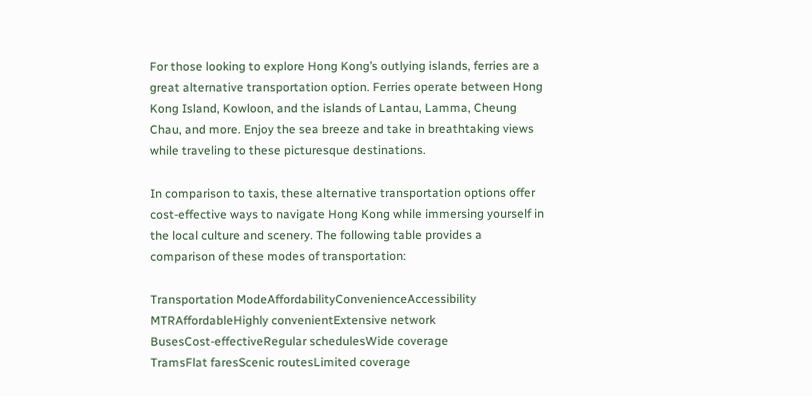For those looking to explore Hong Kong’s outlying islands, ferries are a great alternative transportation option. Ferries operate between Hong Kong Island, Kowloon, and the islands of Lantau, Lamma, Cheung Chau, and more. Enjoy the sea breeze and take in breathtaking views while traveling to these picturesque destinations.

In comparison to taxis, these alternative transportation options offer cost-effective ways to navigate Hong Kong while immersing yourself in the local culture and scenery. The following table provides a comparison of these modes of transportation:

Transportation ModeAffordabilityConvenienceAccessibility
MTRAffordableHighly convenientExtensive network
BusesCost-effectiveRegular schedulesWide coverage
TramsFlat faresScenic routesLimited coverage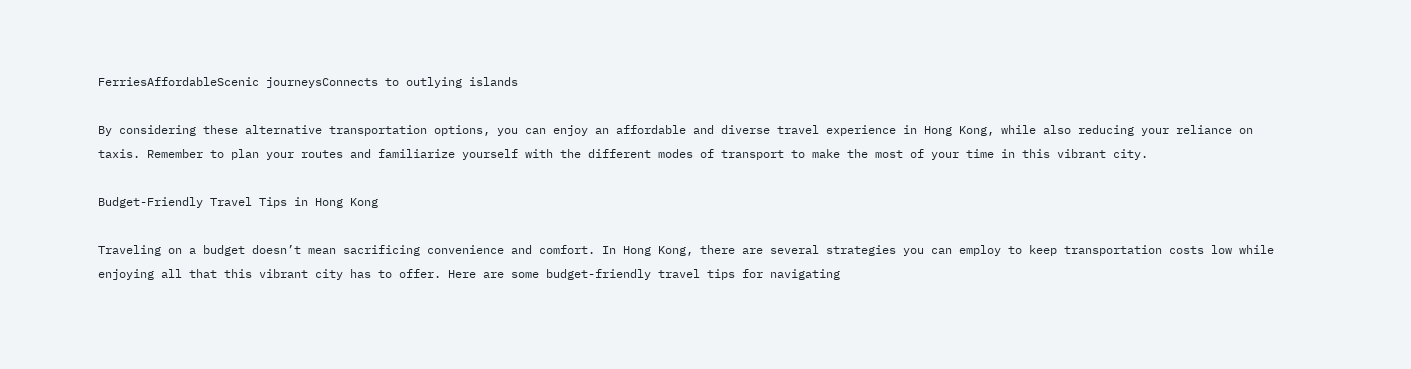FerriesAffordableScenic journeysConnects to outlying islands

By considering these alternative transportation options, you can enjoy an affordable and diverse travel experience in Hong Kong, while also reducing your reliance on taxis. Remember to plan your routes and familiarize yourself with the different modes of transport to make the most of your time in this vibrant city.

Budget-Friendly Travel Tips in Hong Kong

Traveling on a budget doesn’t mean sacrificing convenience and comfort. In Hong Kong, there are several strategies you can employ to keep transportation costs low while enjoying all that this vibrant city has to offer. Here are some budget-friendly travel tips for navigating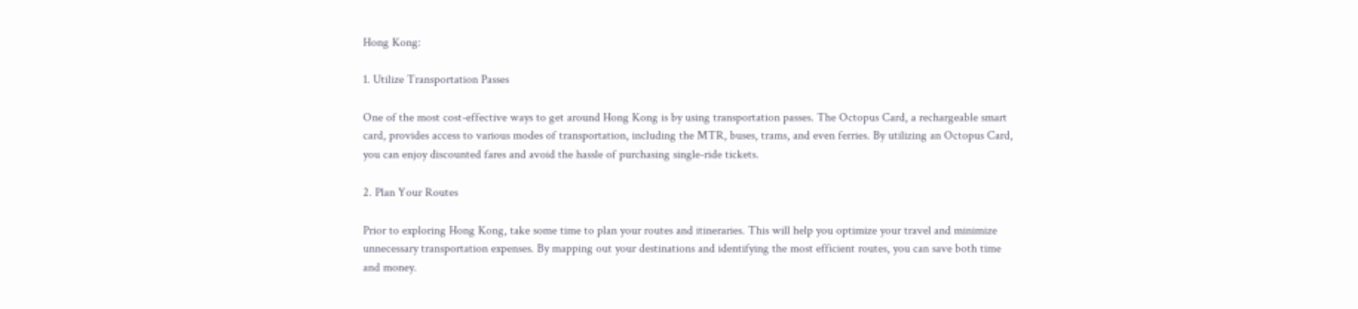Hong Kong:

1. Utilize Transportation Passes

One of the most cost-effective ways to get around Hong Kong is by using transportation passes. The Octopus Card, a rechargeable smart card, provides access to various modes of transportation, including the MTR, buses, trams, and even ferries. By utilizing an Octopus Card, you can enjoy discounted fares and avoid the hassle of purchasing single-ride tickets.

2. Plan Your Routes

Prior to exploring Hong Kong, take some time to plan your routes and itineraries. This will help you optimize your travel and minimize unnecessary transportation expenses. By mapping out your destinations and identifying the most efficient routes, you can save both time and money.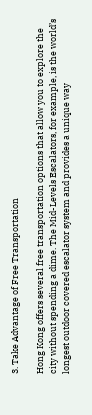3. Take Advantage of Free Transportation

Hong Kong offers several free transportation options that allow you to explore the city without spending a dime. The Mid-Levels Escalators, for example, is the world’s longest outdoor covered escalator system and provides a unique way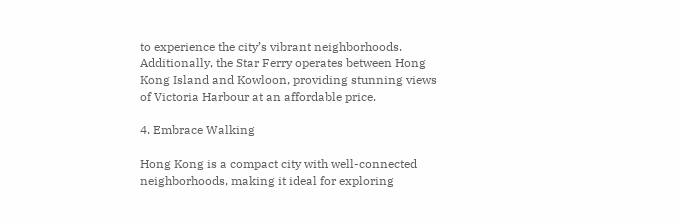to experience the city’s vibrant neighborhoods. Additionally, the Star Ferry operates between Hong Kong Island and Kowloon, providing stunning views of Victoria Harbour at an affordable price.

4. Embrace Walking

Hong Kong is a compact city with well-connected neighborhoods, making it ideal for exploring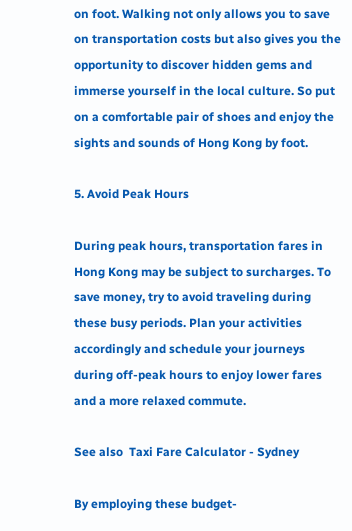on foot. Walking not only allows you to save on transportation costs but also gives you the opportunity to discover hidden gems and immerse yourself in the local culture. So put on a comfortable pair of shoes and enjoy the sights and sounds of Hong Kong by foot.

5. Avoid Peak Hours

During peak hours, transportation fares in Hong Kong may be subject to surcharges. To save money, try to avoid traveling during these busy periods. Plan your activities accordingly and schedule your journeys during off-peak hours to enjoy lower fares and a more relaxed commute.

See also  Taxi Fare Calculator - Sydney

By employing these budget-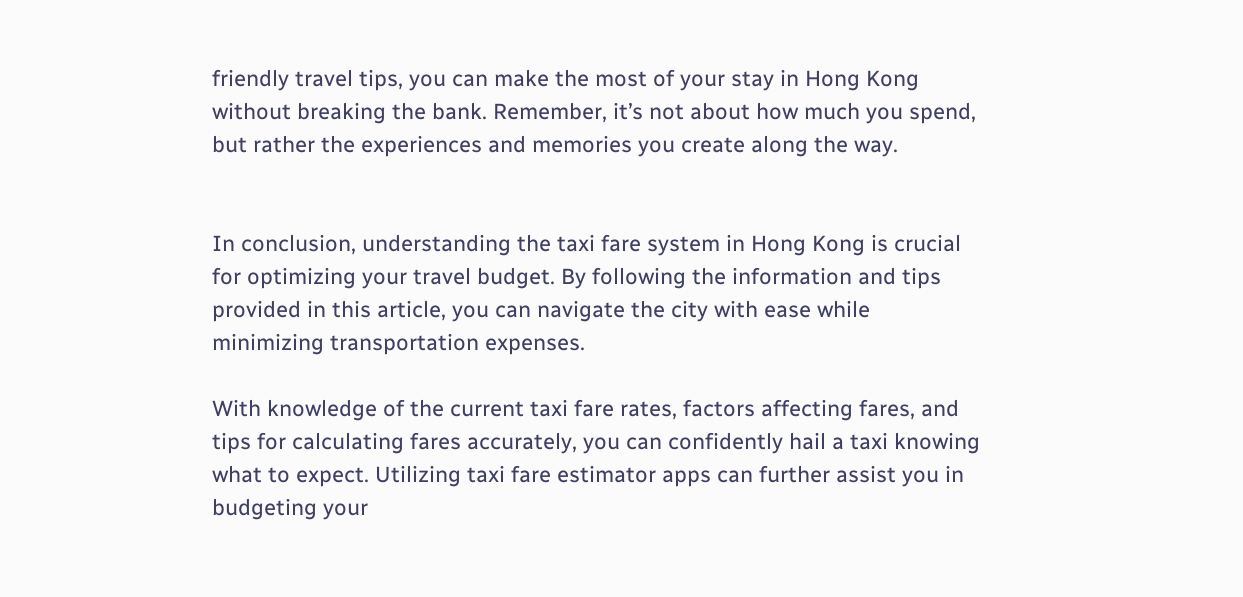friendly travel tips, you can make the most of your stay in Hong Kong without breaking the bank. Remember, it’s not about how much you spend, but rather the experiences and memories you create along the way.


In conclusion, understanding the taxi fare system in Hong Kong is crucial for optimizing your travel budget. By following the information and tips provided in this article, you can navigate the city with ease while minimizing transportation expenses.

With knowledge of the current taxi fare rates, factors affecting fares, and tips for calculating fares accurately, you can confidently hail a taxi knowing what to expect. Utilizing taxi fare estimator apps can further assist you in budgeting your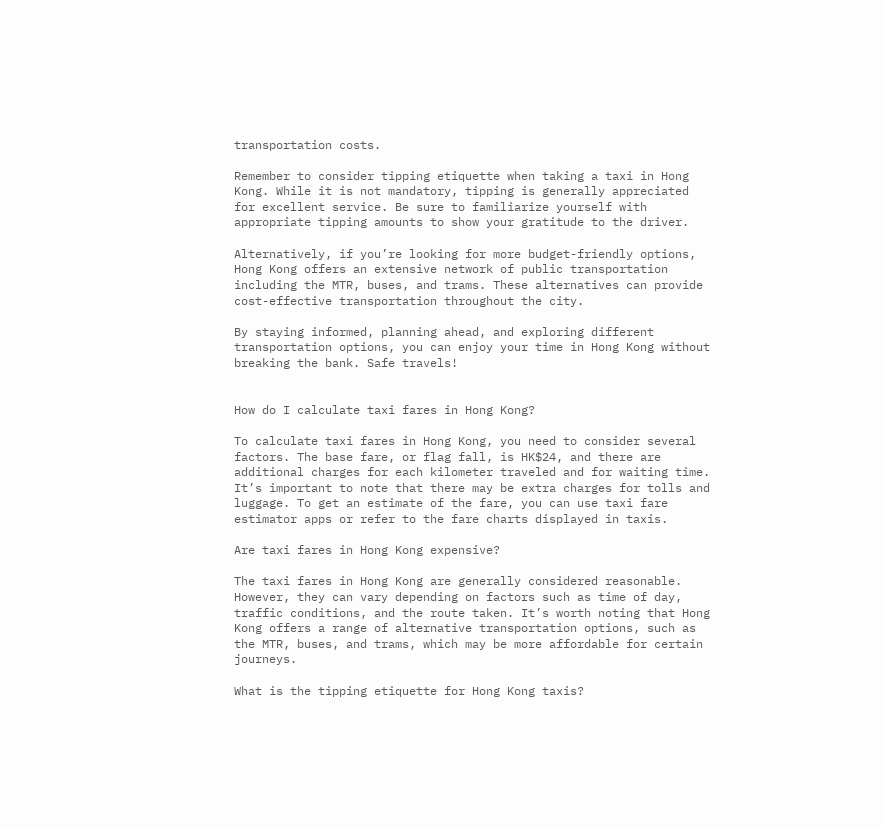transportation costs.

Remember to consider tipping etiquette when taking a taxi in Hong Kong. While it is not mandatory, tipping is generally appreciated for excellent service. Be sure to familiarize yourself with appropriate tipping amounts to show your gratitude to the driver.

Alternatively, if you’re looking for more budget-friendly options, Hong Kong offers an extensive network of public transportation including the MTR, buses, and trams. These alternatives can provide cost-effective transportation throughout the city.

By staying informed, planning ahead, and exploring different transportation options, you can enjoy your time in Hong Kong without breaking the bank. Safe travels!


How do I calculate taxi fares in Hong Kong?

To calculate taxi fares in Hong Kong, you need to consider several factors. The base fare, or flag fall, is HK$24, and there are additional charges for each kilometer traveled and for waiting time. It’s important to note that there may be extra charges for tolls and luggage. To get an estimate of the fare, you can use taxi fare estimator apps or refer to the fare charts displayed in taxis.

Are taxi fares in Hong Kong expensive?

The taxi fares in Hong Kong are generally considered reasonable. However, they can vary depending on factors such as time of day, traffic conditions, and the route taken. It’s worth noting that Hong Kong offers a range of alternative transportation options, such as the MTR, buses, and trams, which may be more affordable for certain journeys.

What is the tipping etiquette for Hong Kong taxis?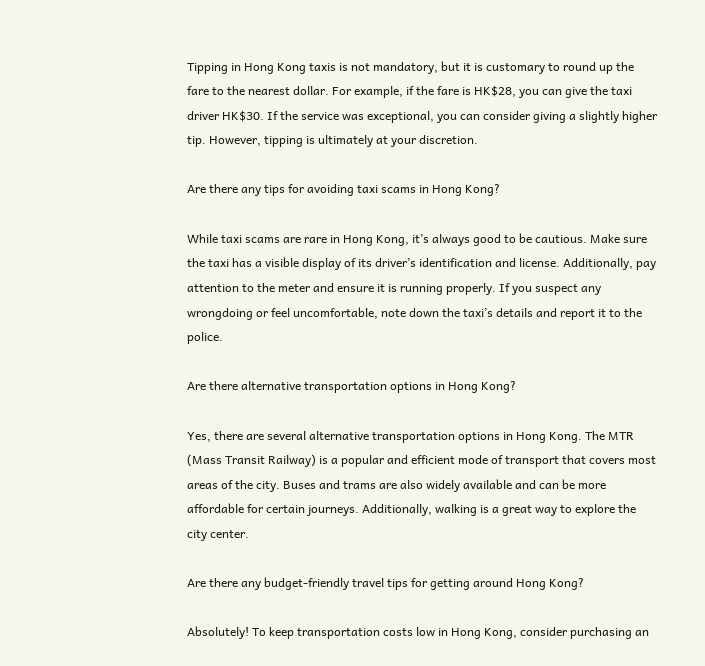Tipping in Hong Kong taxis is not mandatory, but it is customary to round up the fare to the nearest dollar. For example, if the fare is HK$28, you can give the taxi driver HK$30. If the service was exceptional, you can consider giving a slightly higher tip. However, tipping is ultimately at your discretion.

Are there any tips for avoiding taxi scams in Hong Kong?

While taxi scams are rare in Hong Kong, it’s always good to be cautious. Make sure the taxi has a visible display of its driver’s identification and license. Additionally, pay attention to the meter and ensure it is running properly. If you suspect any wrongdoing or feel uncomfortable, note down the taxi’s details and report it to the police.

Are there alternative transportation options in Hong Kong?

Yes, there are several alternative transportation options in Hong Kong. The MTR (Mass Transit Railway) is a popular and efficient mode of transport that covers most areas of the city. Buses and trams are also widely available and can be more affordable for certain journeys. Additionally, walking is a great way to explore the city center.

Are there any budget-friendly travel tips for getting around Hong Kong?

Absolutely! To keep transportation costs low in Hong Kong, consider purchasing an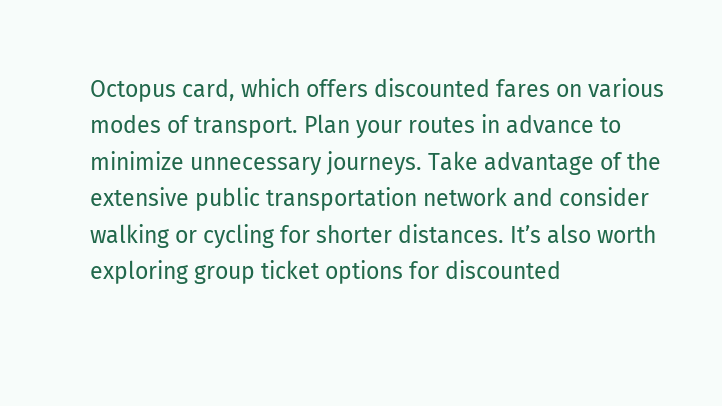Octopus card, which offers discounted fares on various modes of transport. Plan your routes in advance to minimize unnecessary journeys. Take advantage of the extensive public transportation network and consider walking or cycling for shorter distances. It’s also worth exploring group ticket options for discounted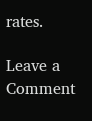rates.

Leave a Comment